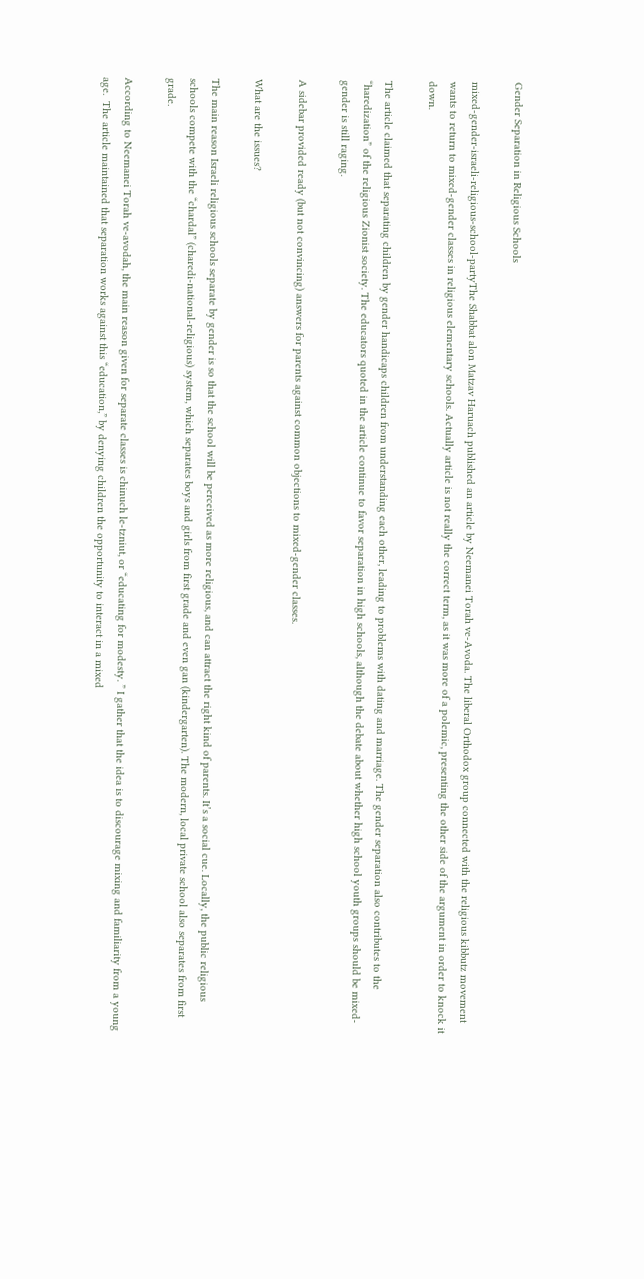Gender Separation in Religious Schools

mixed-gender-israeli-religious-school-partyThe Shabbat alon Matzav Haruach published an article by Neemanei Torah ve-Avoda. The liberal Orthodox group connected with the religious kibbutz movement wants to return to mixed-gender classes in religious elementary schools. Actually article is not really the correct term, as it was more of a polemic, presenting the other side of the argument in order to knock it down.

The article claimed that separating children by gender handicaps children from understanding each other, leading to problems with dating and marriage. The gender separation also contributes to the “haredization” of the religious Zionist society. The educators quoted in the article continue to favor separation in high schools, although the debate about whether high school youth groups should be mixed-gender is still raging.

A sidebar provided ready (but not convincing) answers for parents against common objections to mixed-gender classes.

What are the issues?

The main reason Israeli religious schools separate by gender is so that the school will be perceived as more religious, and can attract the right kind of parents. It’s a social cue. Locally, the public religious schools compete with the “chardal” (charedi-national-religious) system, which separates boys and girls from first grade and even gan (kindergarten). The modern, local private school also separates from first grade.

According to Neemanei Torah ve-avodah, the main reason given for separate classes is chinuch le-tzniut, or “educating for modesty. ” I gather that the idea is to discourage mixing and familiarity from a young age.  The article maintained that separation works against this “education,” by denying children the opportunity to interact in a mixed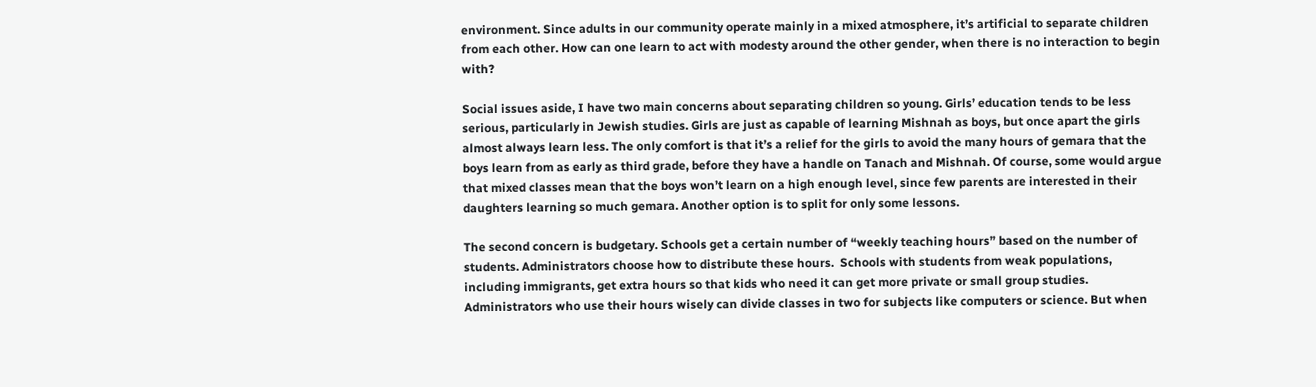environment. Since adults in our community operate mainly in a mixed atmosphere, it’s artificial to separate children from each other. How can one learn to act with modesty around the other gender, when there is no interaction to begin with?

Social issues aside, I have two main concerns about separating children so young. Girls’ education tends to be less serious, particularly in Jewish studies. Girls are just as capable of learning Mishnah as boys, but once apart the girls almost always learn less. The only comfort is that it’s a relief for the girls to avoid the many hours of gemara that the boys learn from as early as third grade, before they have a handle on Tanach and Mishnah. Of course, some would argue that mixed classes mean that the boys won’t learn on a high enough level, since few parents are interested in their daughters learning so much gemara. Another option is to split for only some lessons.

The second concern is budgetary. Schools get a certain number of “weekly teaching hours” based on the number of students. Administrators choose how to distribute these hours.  Schools with students from weak populations, including immigrants, get extra hours so that kids who need it can get more private or small group studies. Administrators who use their hours wisely can divide classes in two for subjects like computers or science. But when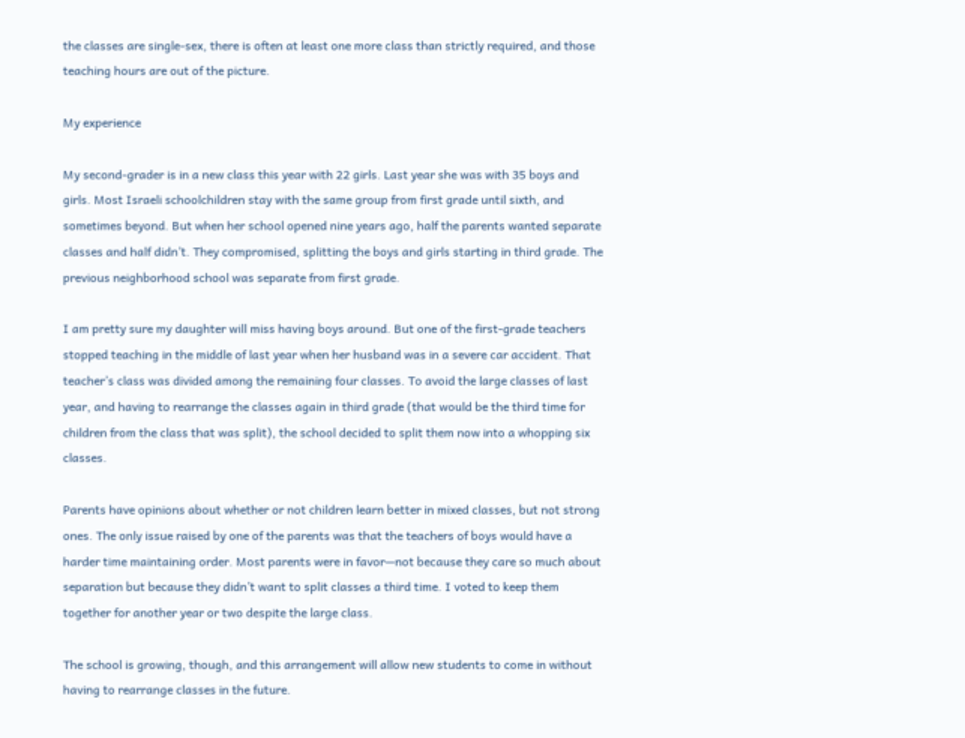the classes are single-sex, there is often at least one more class than strictly required, and those teaching hours are out of the picture.

My experience

My second-grader is in a new class this year with 22 girls. Last year she was with 35 boys and girls. Most Israeli schoolchildren stay with the same group from first grade until sixth, and sometimes beyond. But when her school opened nine years ago, half the parents wanted separate classes and half didn’t. They compromised, splitting the boys and girls starting in third grade. The previous neighborhood school was separate from first grade.

I am pretty sure my daughter will miss having boys around. But one of the first-grade teachers stopped teaching in the middle of last year when her husband was in a severe car accident. That teacher’s class was divided among the remaining four classes. To avoid the large classes of last year, and having to rearrange the classes again in third grade (that would be the third time for children from the class that was split), the school decided to split them now into a whopping six classes.

Parents have opinions about whether or not children learn better in mixed classes, but not strong ones. The only issue raised by one of the parents was that the teachers of boys would have a harder time maintaining order. Most parents were in favor—not because they care so much about separation but because they didn’t want to split classes a third time. I voted to keep them together for another year or two despite the large class.

The school is growing, though, and this arrangement will allow new students to come in without having to rearrange classes in the future.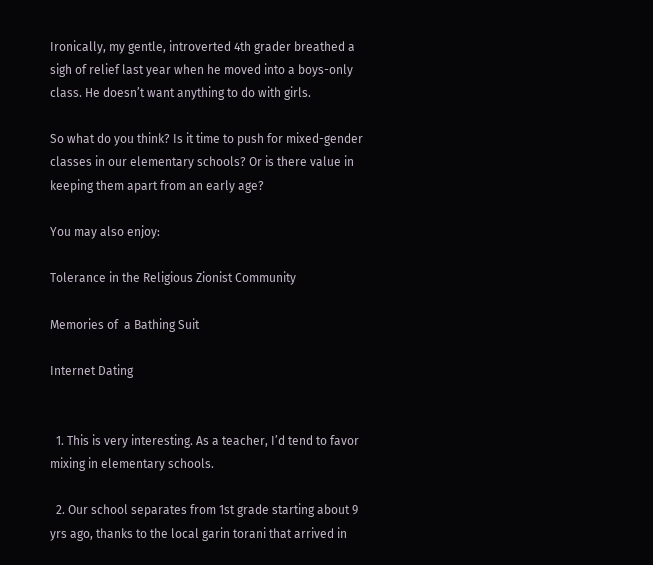Ironically, my gentle, introverted 4th grader breathed a sigh of relief last year when he moved into a boys-only class. He doesn’t want anything to do with girls.

So what do you think? Is it time to push for mixed-gender classes in our elementary schools? Or is there value in keeping them apart from an early age?

You may also enjoy:

Tolerance in the Religious Zionist Community

Memories of  a Bathing Suit

Internet Dating


  1. This is very interesting. As a teacher, I’d tend to favor mixing in elementary schools.

  2. Our school separates from 1st grade starting about 9 yrs ago, thanks to the local garin torani that arrived in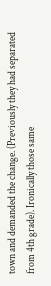town and demanded the change. (Previously they had separated from 4th grade). Ironically those same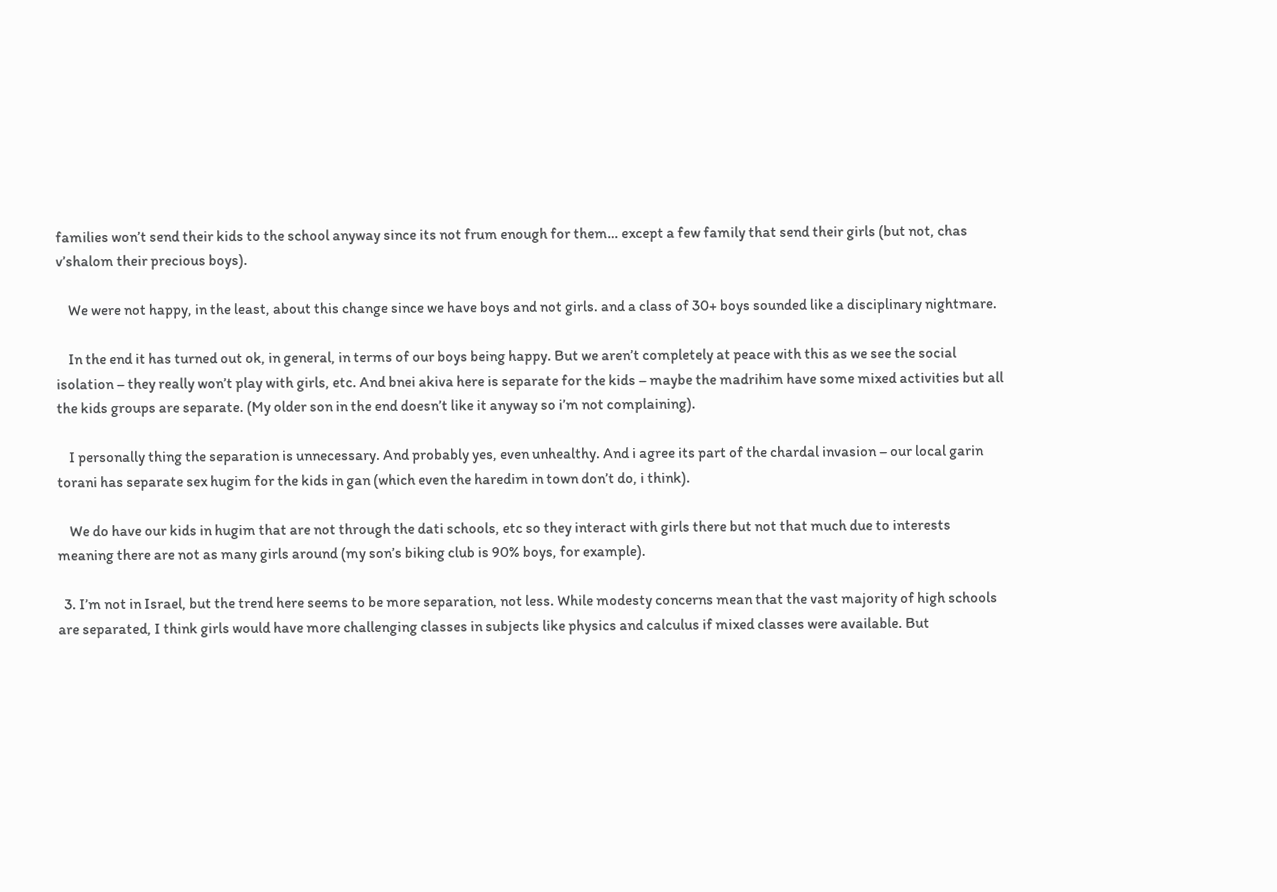families won’t send their kids to the school anyway since its not frum enough for them… except a few family that send their girls (but not, chas v’shalom their precious boys).

    We were not happy, in the least, about this change since we have boys and not girls. and a class of 30+ boys sounded like a disciplinary nightmare.

    In the end it has turned out ok, in general, in terms of our boys being happy. But we aren’t completely at peace with this as we see the social isolation – they really won’t play with girls, etc. And bnei akiva here is separate for the kids – maybe the madrihim have some mixed activities but all the kids groups are separate. (My older son in the end doesn’t like it anyway so i’m not complaining).

    I personally thing the separation is unnecessary. And probably yes, even unhealthy. And i agree its part of the chardal invasion – our local garin torani has separate sex hugim for the kids in gan (which even the haredim in town don’t do, i think).

    We do have our kids in hugim that are not through the dati schools, etc so they interact with girls there but not that much due to interests meaning there are not as many girls around (my son’s biking club is 90% boys, for example).

  3. I’m not in Israel, but the trend here seems to be more separation, not less. While modesty concerns mean that the vast majority of high schools are separated, I think girls would have more challenging classes in subjects like physics and calculus if mixed classes were available. But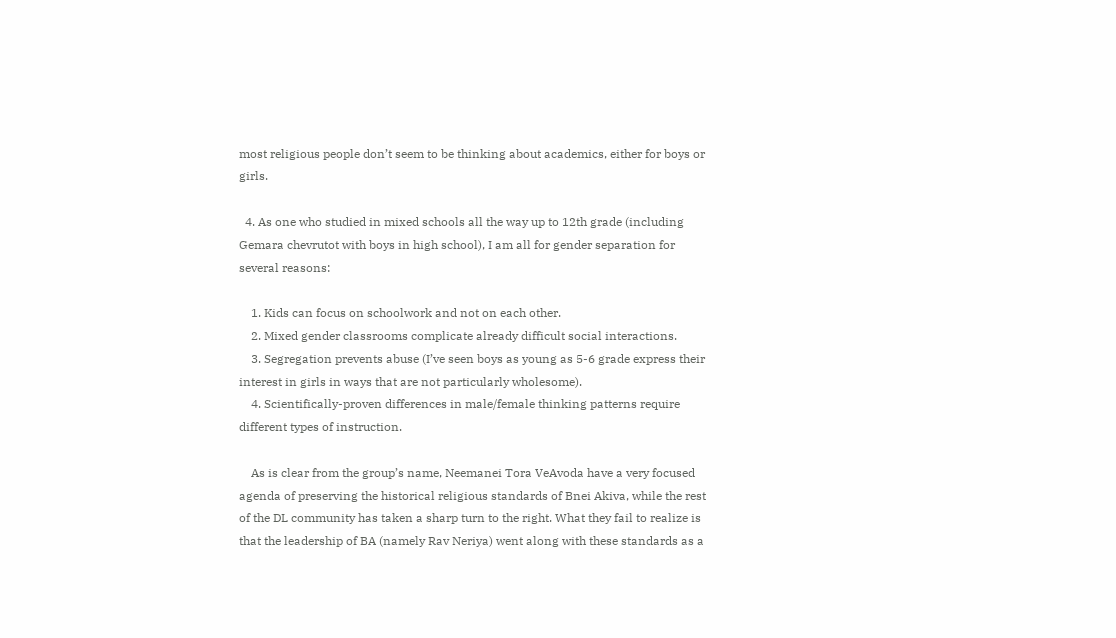most religious people don’t seem to be thinking about academics, either for boys or girls.

  4. As one who studied in mixed schools all the way up to 12th grade (including Gemara chevrutot with boys in high school), I am all for gender separation for several reasons:

    1. Kids can focus on schoolwork and not on each other.
    2. Mixed gender classrooms complicate already difficult social interactions.
    3. Segregation prevents abuse (I’ve seen boys as young as 5-6 grade express their interest in girls in ways that are not particularly wholesome).
    4. Scientifically-proven differences in male/female thinking patterns require different types of instruction.

    As is clear from the group’s name, Neemanei Tora VeAvoda have a very focused agenda of preserving the historical religious standards of Bnei Akiva, while the rest of the DL community has taken a sharp turn to the right. What they fail to realize is that the leadership of BA (namely Rav Neriya) went along with these standards as a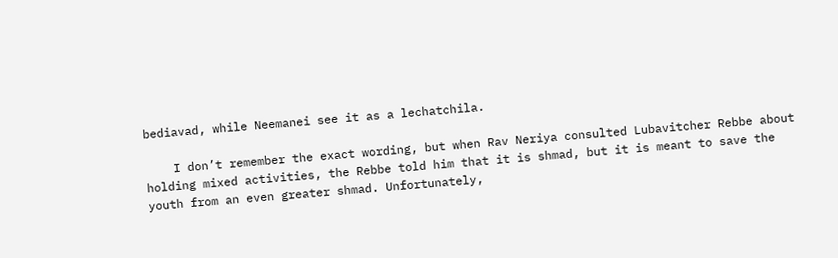bediavad, while Neemanei see it as a lechatchila.

    I don’t remember the exact wording, but when Rav Neriya consulted Lubavitcher Rebbe about holding mixed activities, the Rebbe told him that it is shmad, but it is meant to save the youth from an even greater shmad. Unfortunately,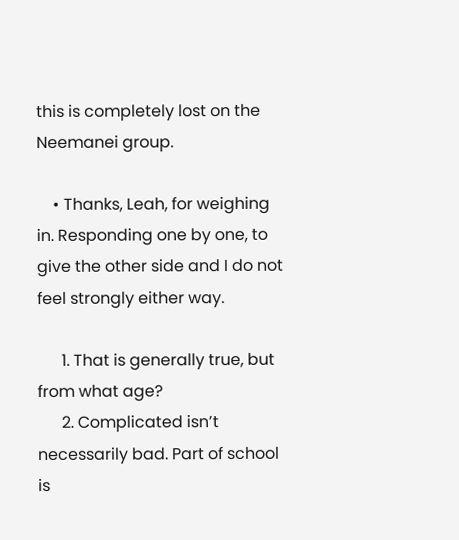this is completely lost on the Neemanei group.

    • Thanks, Leah, for weighing in. Responding one by one, to give the other side and I do not feel strongly either way.

      1. That is generally true, but from what age?
      2. Complicated isn’t necessarily bad. Part of school is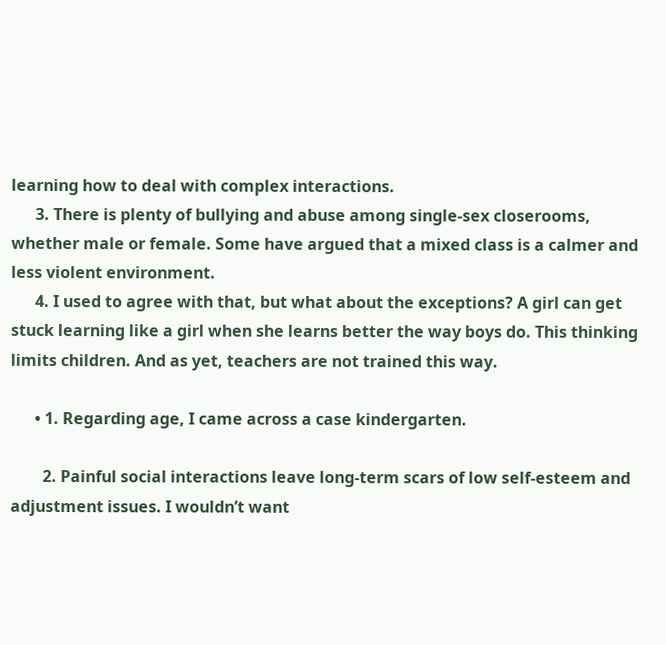learning how to deal with complex interactions.
      3. There is plenty of bullying and abuse among single-sex closerooms, whether male or female. Some have argued that a mixed class is a calmer and less violent environment.
      4. I used to agree with that, but what about the exceptions? A girl can get stuck learning like a girl when she learns better the way boys do. This thinking limits children. And as yet, teachers are not trained this way.

      • 1. Regarding age, I came across a case kindergarten.

        2. Painful social interactions leave long-term scars of low self-esteem and adjustment issues. I wouldn’t want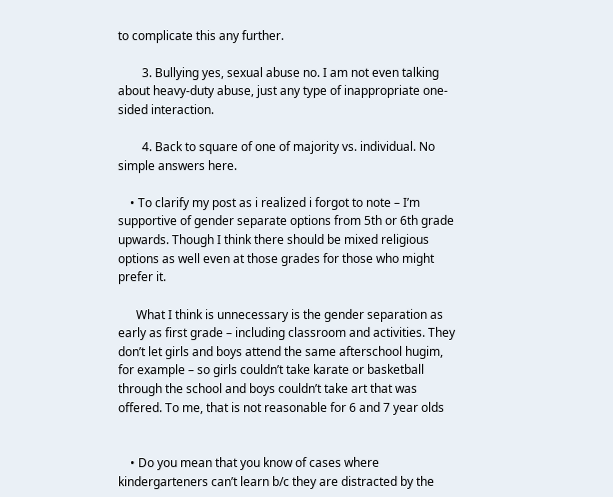to complicate this any further.

        3. Bullying yes, sexual abuse no. I am not even talking about heavy-duty abuse, just any type of inappropriate one-sided interaction.

        4. Back to square of one of majority vs. individual. No simple answers here.

    • To clarify my post as i realized i forgot to note – I’m supportive of gender separate options from 5th or 6th grade upwards. Though I think there should be mixed religious options as well even at those grades for those who might prefer it.

      What I think is unnecessary is the gender separation as early as first grade – including classroom and activities. They don’t let girls and boys attend the same afterschool hugim, for example – so girls couldn’t take karate or basketball through the school and boys couldn’t take art that was offered. To me, that is not reasonable for 6 and 7 year olds


    • Do you mean that you know of cases where kindergarteners can’t learn b/c they are distracted by the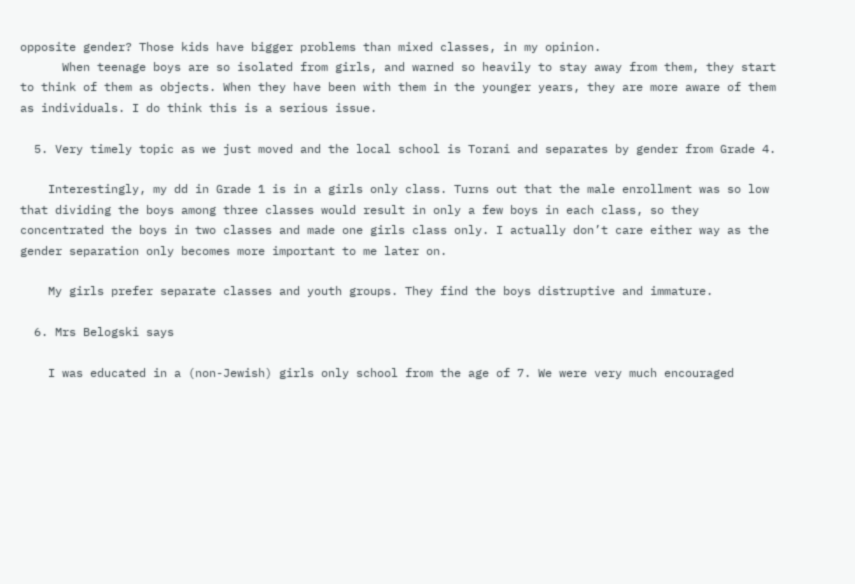opposite gender? Those kids have bigger problems than mixed classes, in my opinion.
      When teenage boys are so isolated from girls, and warned so heavily to stay away from them, they start to think of them as objects. When they have been with them in the younger years, they are more aware of them as individuals. I do think this is a serious issue.

  5. Very timely topic as we just moved and the local school is Torani and separates by gender from Grade 4.

    Interestingly, my dd in Grade 1 is in a girls only class. Turns out that the male enrollment was so low that dividing the boys among three classes would result in only a few boys in each class, so they concentrated the boys in two classes and made one girls class only. I actually don’t care either way as the gender separation only becomes more important to me later on.

    My girls prefer separate classes and youth groups. They find the boys distruptive and immature.

  6. Mrs Belogski says

    I was educated in a (non-Jewish) girls only school from the age of 7. We were very much encouraged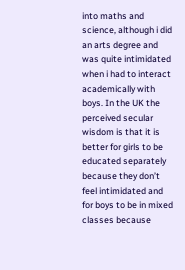into maths and science, although i did an arts degree and was quite intimidated when i had to interact academically with boys. In the UK the perceived secular wisdom is that it is better for girls to be educated separately because they don’t feel intimidated and for boys to be in mixed classes because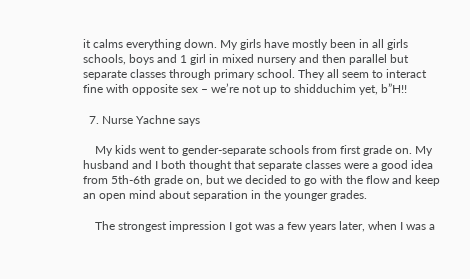it calms everything down. My girls have mostly been in all girls schools, boys and 1 girl in mixed nursery and then parallel but separate classes through primary school. They all seem to interact fine with opposite sex – we’re not up to shidduchim yet, b”H!!

  7. Nurse Yachne says

    My kids went to gender-separate schools from first grade on. My husband and I both thought that separate classes were a good idea from 5th-6th grade on, but we decided to go with the flow and keep an open mind about separation in the younger grades.

    The strongest impression I got was a few years later, when I was a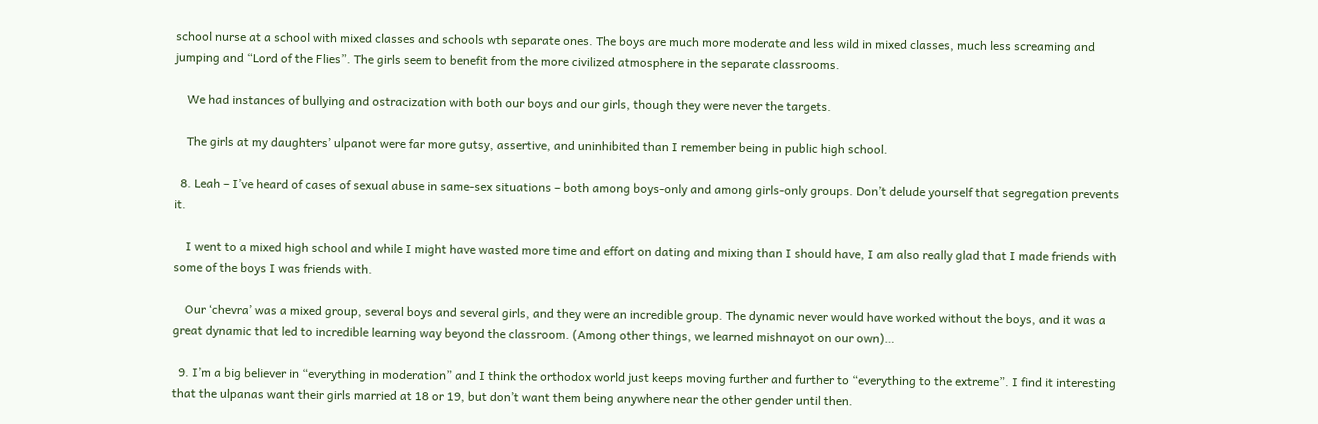school nurse at a school with mixed classes and schools wth separate ones. The boys are much more moderate and less wild in mixed classes, much less screaming and jumping and “Lord of the Flies”. The girls seem to benefit from the more civilized atmosphere in the separate classrooms.

    We had instances of bullying and ostracization with both our boys and our girls, though they were never the targets.

    The girls at my daughters’ ulpanot were far more gutsy, assertive, and uninhibited than I remember being in public high school.

  8. Leah – I’ve heard of cases of sexual abuse in same-sex situations – both among boys-only and among girls-only groups. Don’t delude yourself that segregation prevents it.

    I went to a mixed high school and while I might have wasted more time and effort on dating and mixing than I should have, I am also really glad that I made friends with some of the boys I was friends with.

    Our ‘chevra’ was a mixed group, several boys and several girls, and they were an incredible group. The dynamic never would have worked without the boys, and it was a great dynamic that led to incredible learning way beyond the classroom. (Among other things, we learned mishnayot on our own)…

  9. I’m a big believer in “everything in moderation” and I think the orthodox world just keeps moving further and further to “everything to the extreme”. I find it interesting that the ulpanas want their girls married at 18 or 19, but don’t want them being anywhere near the other gender until then.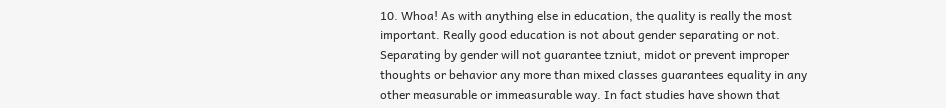10. Whoa! As with anything else in education, the quality is really the most important. Really good education is not about gender separating or not. Separating by gender will not guarantee tzniut, midot or prevent improper thoughts or behavior any more than mixed classes guarantees equality in any other measurable or immeasurable way. In fact studies have shown that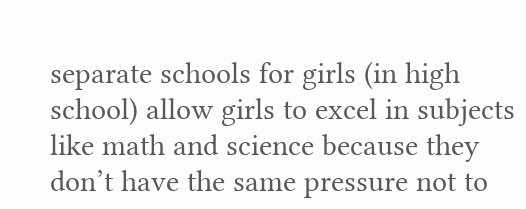separate schools for girls (in high school) allow girls to excel in subjects like math and science because they don’t have the same pressure not to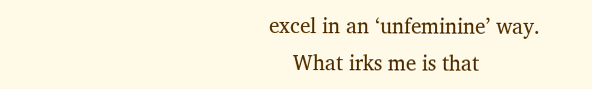excel in an ‘unfeminine’ way.
    What irks me is that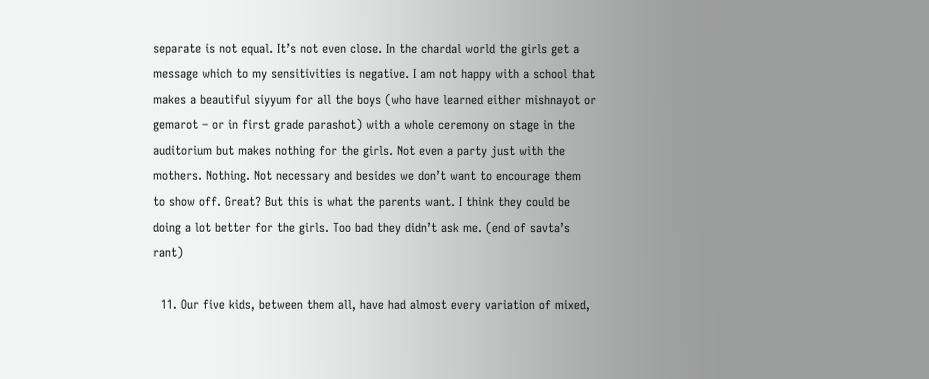separate is not equal. It’s not even close. In the chardal world the girls get a message which to my sensitivities is negative. I am not happy with a school that makes a beautiful siyyum for all the boys (who have learned either mishnayot or gemarot – or in first grade parashot) with a whole ceremony on stage in the auditorium but makes nothing for the girls. Not even a party just with the mothers. Nothing. Not necessary and besides we don’t want to encourage them to show off. Great? But this is what the parents want. I think they could be doing a lot better for the girls. Too bad they didn’t ask me. (end of savta’s rant)

  11. Our five kids, between them all, have had almost every variation of mixed,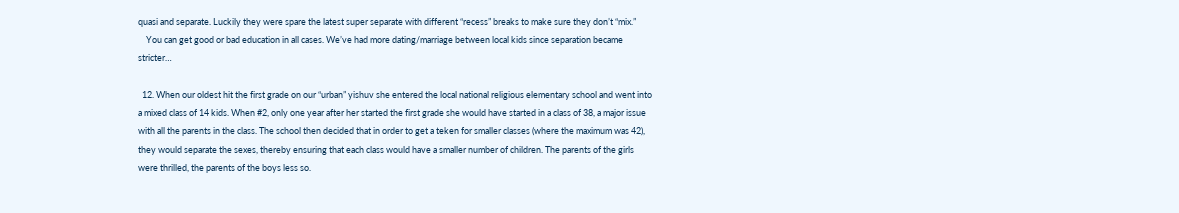quasi and separate. Luckily they were spare the latest super separate with different “recess” breaks to make sure they don’t “mix.”
    You can get good or bad education in all cases. We’ve had more dating/marriage between local kids since separation became stricter…

  12. When our oldest hit the first grade on our “urban” yishuv she entered the local national religious elementary school and went into a mixed class of 14 kids. When #2, only one year after her started the first grade she would have started in a class of 38, a major issue with all the parents in the class. The school then decided that in order to get a teken for smaller classes (where the maximum was 42), they would separate the sexes, thereby ensuring that each class would have a smaller number of children. The parents of the girls were thrilled, the parents of the boys less so.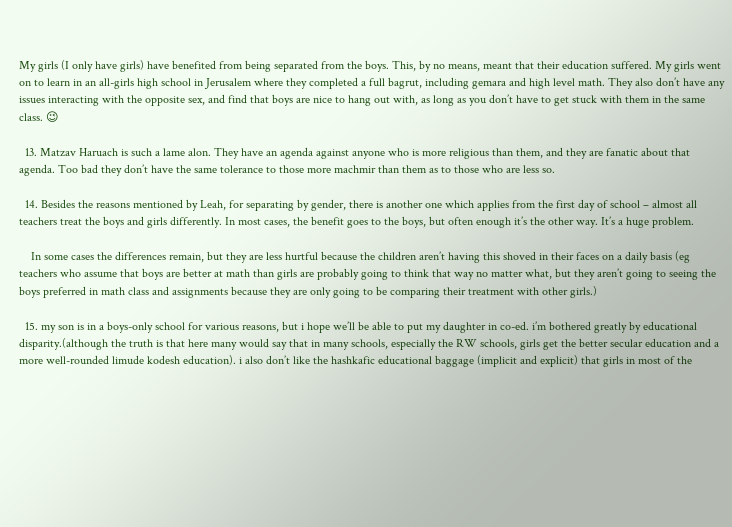My girls (I only have girls) have benefited from being separated from the boys. This, by no means, meant that their education suffered. My girls went on to learn in an all-girls high school in Jerusalem where they completed a full bagrut, including gemara and high level math. They also don’t have any issues interacting with the opposite sex, and find that boys are nice to hang out with, as long as you don’t have to get stuck with them in the same class. 😉

  13. Matzav Haruach is such a lame alon. They have an agenda against anyone who is more religious than them, and they are fanatic about that agenda. Too bad they don’t have the same tolerance to those more machmir than them as to those who are less so.

  14. Besides the reasons mentioned by Leah, for separating by gender, there is another one which applies from the first day of school – almost all teachers treat the boys and girls differently. In most cases, the benefit goes to the boys, but often enough it’s the other way. It’s a huge problem.

    In some cases the differences remain, but they are less hurtful because the children aren’t having this shoved in their faces on a daily basis (eg teachers who assume that boys are better at math than girls are probably going to think that way no matter what, but they aren’t going to seeing the boys preferred in math class and assignments because they are only going to be comparing their treatment with other girls.)

  15. my son is in a boys-only school for various reasons, but i hope we’ll be able to put my daughter in co-ed. i’m bothered greatly by educational disparity.(although the truth is that here many would say that in many schools, especially the RW schools, girls get the better secular education and a more well-rounded limude kodesh education). i also don’t like the hashkafic educational baggage (implicit and explicit) that girls in most of the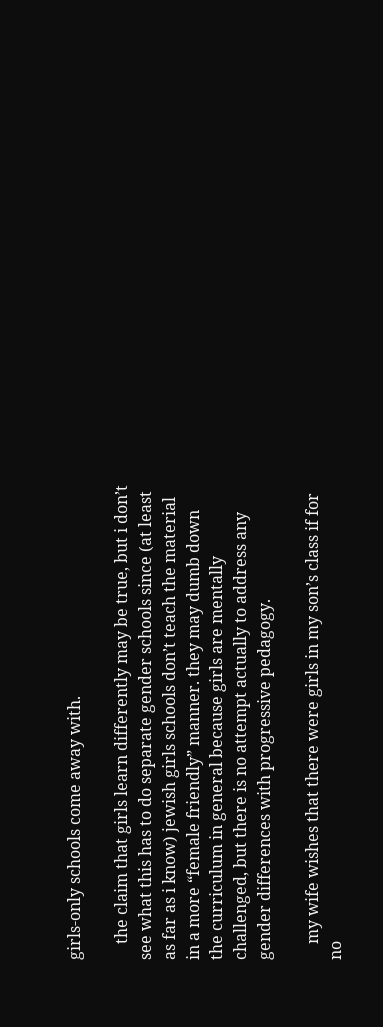girls-only schools come away with.

    the claim that girls learn differently may be true, but i don’t see what this has to do separate gender schools since (at least as far as i know) jewish girls schools don’t teach the material in a more “female friendly” manner. they may dumb down the curriculum in general because girls are mentally challenged, but there is no attempt actually to address any gender differences with progressive pedagogy.

    my wife wishes that there were girls in my son’s class if for no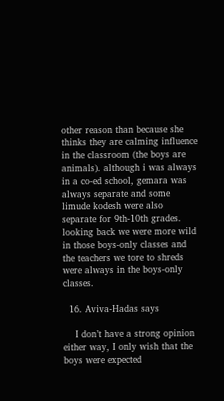other reason than because she thinks they are calming influence in the classroom (the boys are animals). although i was always in a co-ed school, gemara was always separate and some limude kodesh were also separate for 9th-10th grades. looking back we were more wild in those boys-only classes and the teachers we tore to shreds were always in the boys-only classes.

  16. Aviva-Hadas says

    I don’t have a strong opinion either way, I only wish that the boys were expected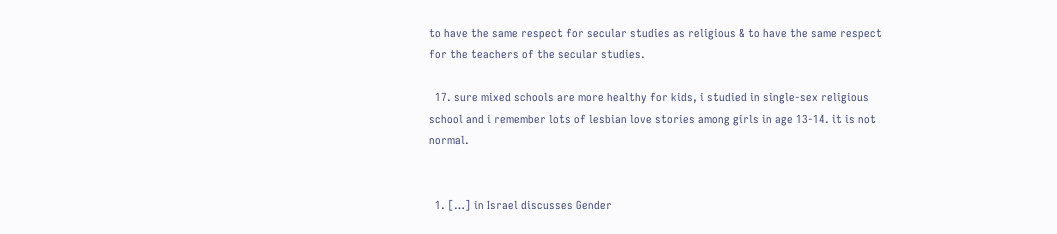to have the same respect for secular studies as religious & to have the same respect for the teachers of the secular studies.

  17. sure mixed schools are more healthy for kids, i studied in single-sex religious school and i remember lots of lesbian love stories among girls in age 13-14. it is not normal.


  1. […] in Israel discusses Gender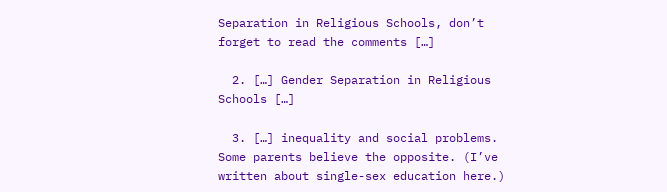Separation in Religious Schools, don’t forget to read the comments […]

  2. […] Gender Separation in Religious Schools […]

  3. […] inequality and social problems. Some parents believe the opposite. (I’ve written about single-sex education here.)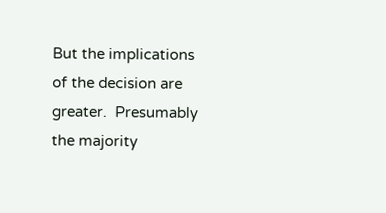But the implications of the decision are greater.  Presumably the majority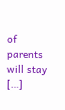of parents will stay […]